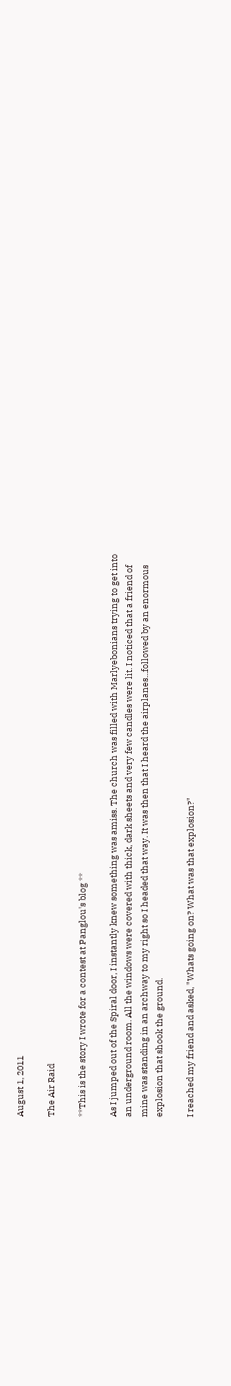August 1, 2011

The Air Raid

**This is the story I wrote for a contest at Panglou's blog **

As I jumped out of the Spiral door, I instantly knew something was amiss. The church was filled with Marlyebonians trying to get into an underground room. All the windows were covered with thick, dark sheets and very few candles were lit. I noticed that a friend of mine was standing in an archway to my right so I headed that way. It was then that I heard the airplanes...followed by an enormous explosion that shook the ground.

I reached my friend and asked, "Whats going on? What was that explosion?"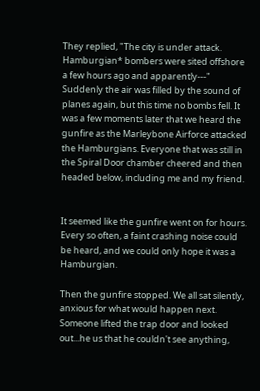They replied, "The city is under attack. Hamburgian* bombers were sited offshore a few hours ago and apparently---"
Suddenly the air was filled by the sound of planes again, but this time no bombs fell. It was a few moments later that we heard the gunfire as the Marleybone Airforce attacked the Hamburgians. Everyone that was still in the Spiral Door chamber cheered and then headed below, including me and my friend.


It seemed like the gunfire went on for hours. Every so often, a faint crashing noise could be heard, and we could only hope it was a Hamburgian.

Then the gunfire stopped. We all sat silently, anxious for what would happen next. Someone lifted the trap door and looked out...he us that he couldn't see anything,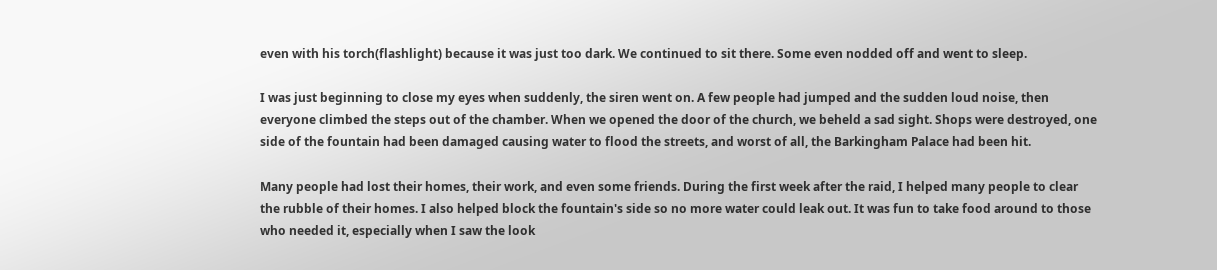even with his torch(flashlight) because it was just too dark. We continued to sit there. Some even nodded off and went to sleep.

I was just beginning to close my eyes when suddenly, the siren went on. A few people had jumped and the sudden loud noise, then everyone climbed the steps out of the chamber. When we opened the door of the church, we beheld a sad sight. Shops were destroyed, one side of the fountain had been damaged causing water to flood the streets, and worst of all, the Barkingham Palace had been hit.

Many people had lost their homes, their work, and even some friends. During the first week after the raid, I helped many people to clear the rubble of their homes. I also helped block the fountain's side so no more water could leak out. It was fun to take food around to those who needed it, especially when I saw the look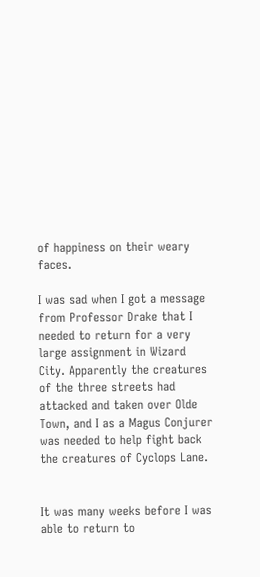of happiness on their weary faces.

I was sad when I got a message from Professor Drake that I needed to return for a very large assignment in Wizard City. Apparently the creatures of the three streets had attacked and taken over Olde Town, and I as a Magus Conjurer was needed to help fight back the creatures of Cyclops Lane.


It was many weeks before I was able to return to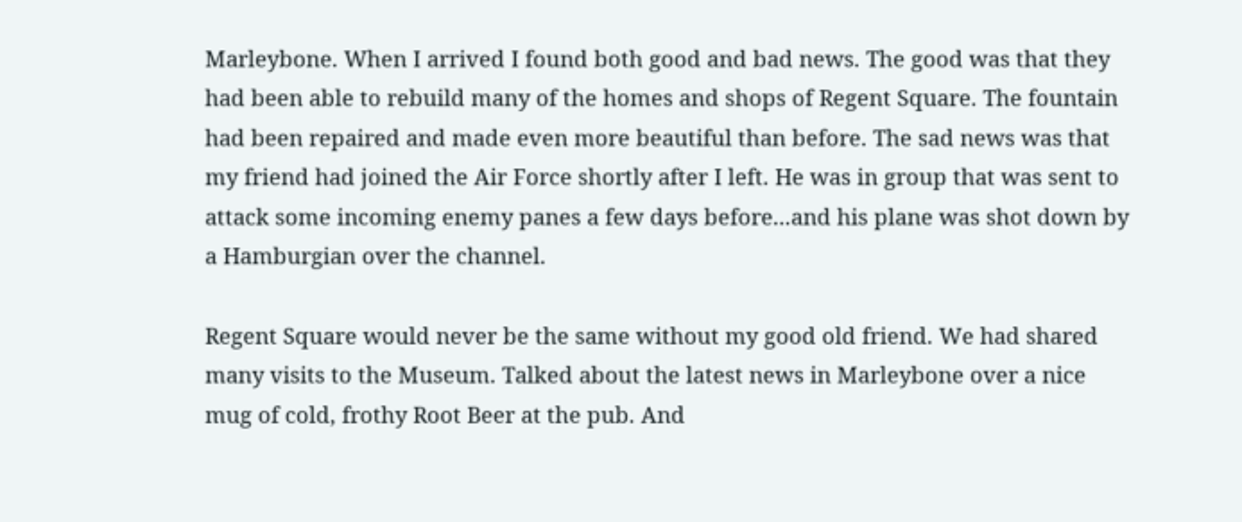Marleybone. When I arrived I found both good and bad news. The good was that they had been able to rebuild many of the homes and shops of Regent Square. The fountain had been repaired and made even more beautiful than before. The sad news was that my friend had joined the Air Force shortly after I left. He was in group that was sent to attack some incoming enemy panes a few days before...and his plane was shot down by a Hamburgian over the channel.

Regent Square would never be the same without my good old friend. We had shared many visits to the Museum. Talked about the latest news in Marleybone over a nice mug of cold, frothy Root Beer at the pub. And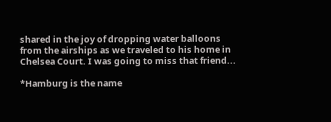shared in the joy of dropping water balloons from the airships as we traveled to his home in Chelsea Court. I was going to miss that friend...

*Hamburg is the name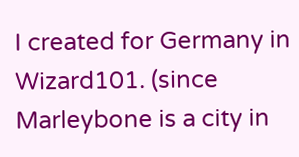I created for Germany in Wizard101. (since Marleybone is a city in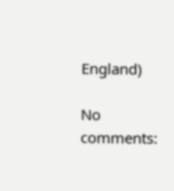England)

No comments: